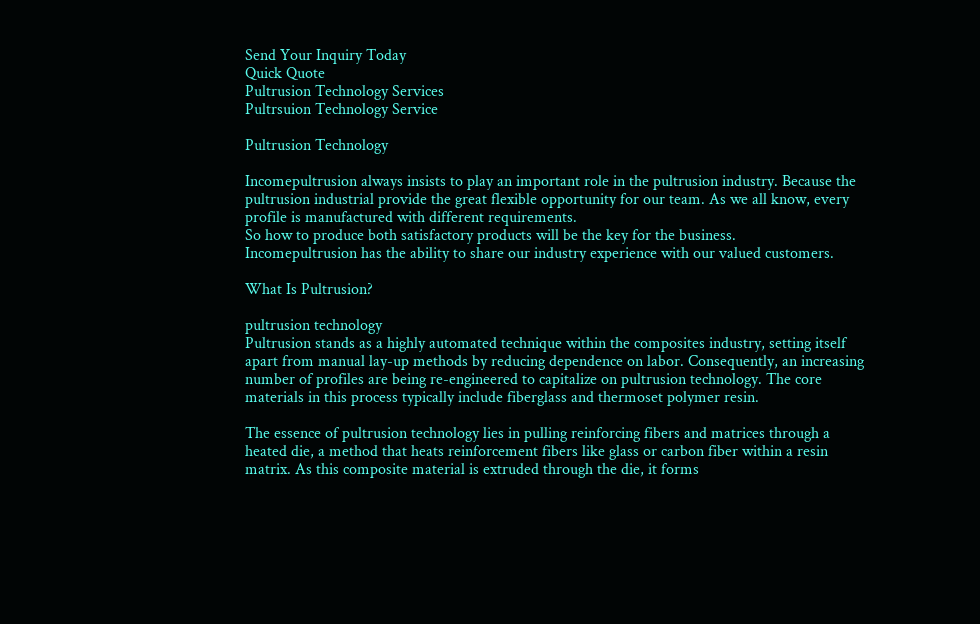Send Your Inquiry Today
Quick Quote
Pultrusion Technology Services
Pultrsuion Technology Service

Pultrusion Technology

Incomepultrusion always insists to play an important role in the pultrusion industry. Because the pultrusion industrial provide the great flexible opportunity for our team. As we all know, every profile is manufactured with different requirements.
So how to produce both satisfactory products will be the key for the business.
Incomepultrusion has the ability to share our industry experience with our valued customers.

What Is Pultrusion?

pultrusion technology
Pultrusion stands as a highly automated technique within the composites industry, setting itself apart from manual lay-up methods by reducing dependence on labor. Consequently, an increasing number of profiles are being re-engineered to capitalize on pultrusion technology. The core materials in this process typically include fiberglass and thermoset polymer resin.

The essence of pultrusion technology lies in pulling reinforcing fibers and matrices through a heated die, a method that heats reinforcement fibers like glass or carbon fiber within a resin matrix. As this composite material is extruded through the die, it forms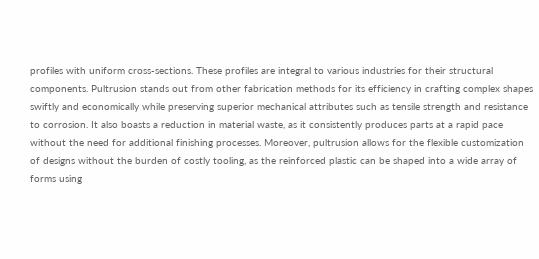profiles with uniform cross-sections. These profiles are integral to various industries for their structural components. Pultrusion stands out from other fabrication methods for its efficiency in crafting complex shapes swiftly and economically while preserving superior mechanical attributes such as tensile strength and resistance to corrosion. It also boasts a reduction in material waste, as it consistently produces parts at a rapid pace without the need for additional finishing processes. Moreover, pultrusion allows for the flexible customization of designs without the burden of costly tooling, as the reinforced plastic can be shaped into a wide array of forms using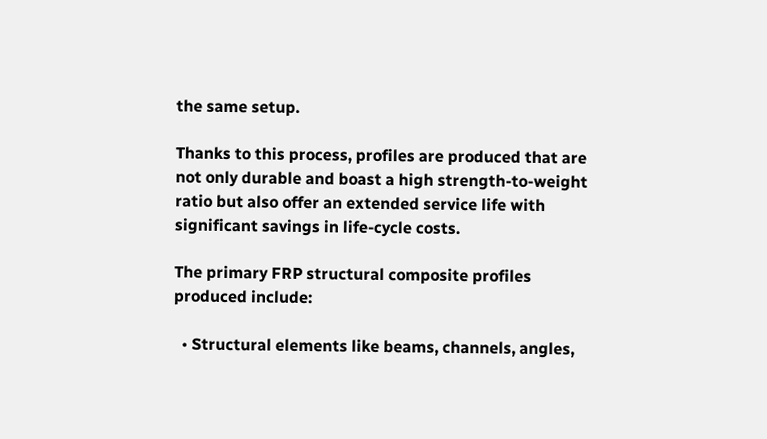the same setup.

Thanks to this process, profiles are produced that are not only durable and boast a high strength-to-weight ratio but also offer an extended service life with significant savings in life-cycle costs.

The primary FRP structural composite profiles produced include:

  • Structural elements like beams, channels, angles,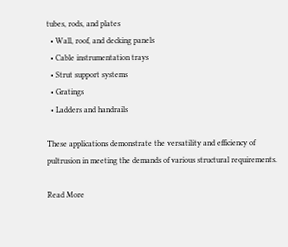tubes, rods, and plates
  • Wall, roof, and decking panels
  • Cable instrumentation trays
  • Strut support systems
  • Gratings
  • Ladders and handrails

These applications demonstrate the versatility and efficiency of pultrusion in meeting the demands of various structural requirements.

Read More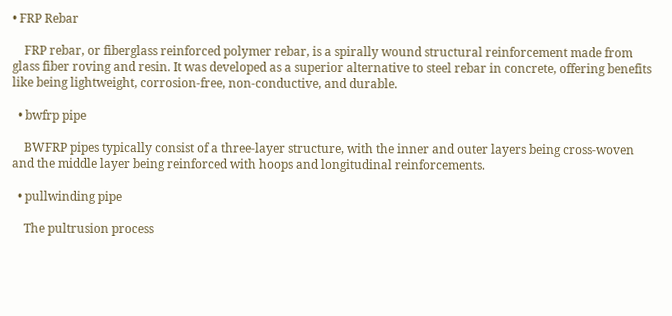• FRP Rebar

    FRP rebar, or fiberglass reinforced polymer rebar, is a spirally wound structural reinforcement made from glass fiber roving and resin. It was developed as a superior alternative to steel rebar in concrete, offering benefits like being lightweight, corrosion-free, non-conductive, and durable.

  • bwfrp pipe

    BWFRP pipes typically consist of a three-layer structure, with the inner and outer layers being cross-woven and the middle layer being reinforced with hoops and longitudinal reinforcements.

  • pullwinding pipe

    The pultrusion process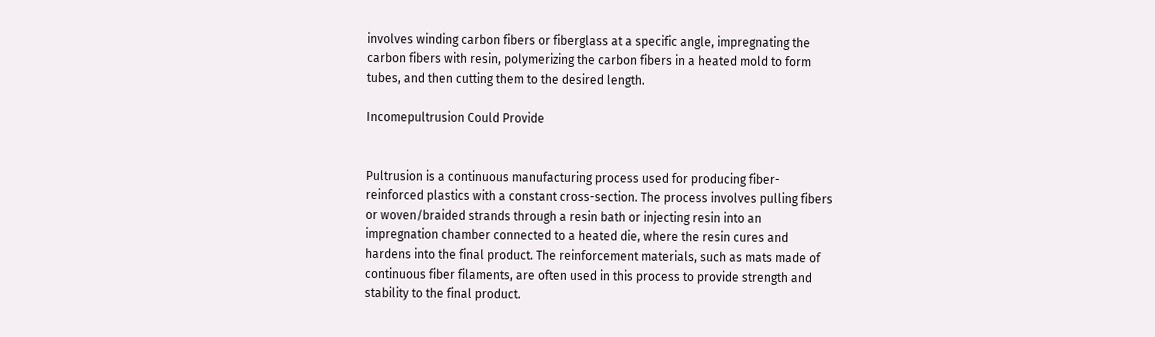involves winding carbon fibers or fiberglass at a specific angle, impregnating the carbon fibers with resin, polymerizing the carbon fibers in a heated mold to form tubes, and then cutting them to the desired length.

Incomepultrusion Could Provide


Pultrusion is a continuous manufacturing process used for producing fiber-reinforced plastics with a constant cross-section. The process involves pulling fibers or woven/braided strands through a resin bath or injecting resin into an impregnation chamber connected to a heated die, where the resin cures and hardens into the final product. The reinforcement materials, such as mats made of continuous fiber filaments, are often used in this process to provide strength and stability to the final product.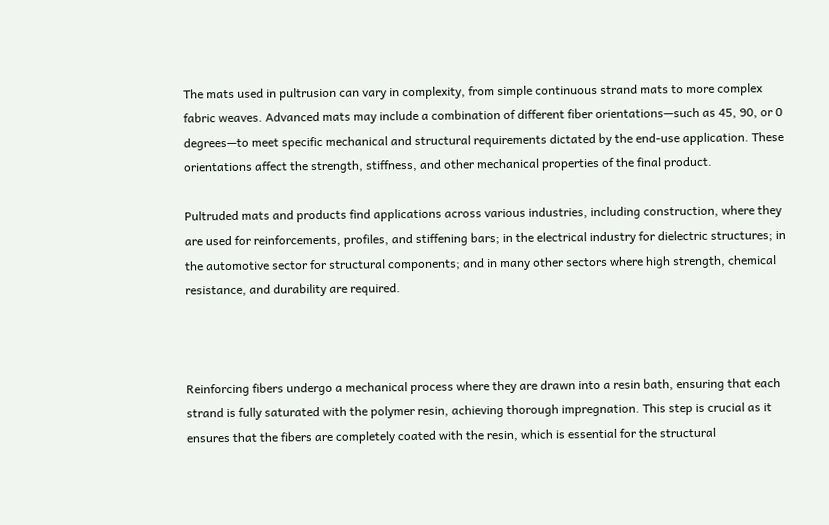The mats used in pultrusion can vary in complexity, from simple continuous strand mats to more complex fabric weaves. Advanced mats may include a combination of different fiber orientations—such as 45, 90, or 0 degrees—to meet specific mechanical and structural requirements dictated by the end-use application. These orientations affect the strength, stiffness, and other mechanical properties of the final product.

Pultruded mats and products find applications across various industries, including construction, where they are used for reinforcements, profiles, and stiffening bars; in the electrical industry for dielectric structures; in the automotive sector for structural components; and in many other sectors where high strength, chemical resistance, and durability are required.



Reinforcing fibers undergo a mechanical process where they are drawn into a resin bath, ensuring that each strand is fully saturated with the polymer resin, achieving thorough impregnation. This step is crucial as it ensures that the fibers are completely coated with the resin, which is essential for the structural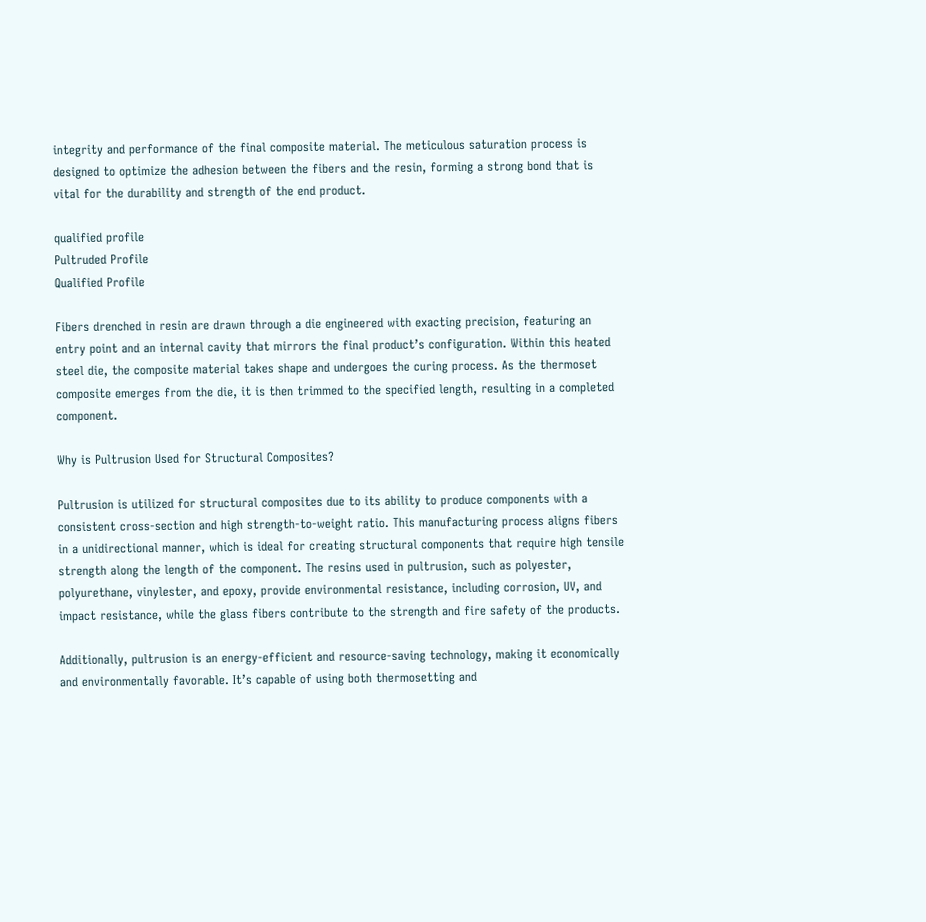integrity and performance of the final composite material. The meticulous saturation process is designed to optimize the adhesion between the fibers and the resin, forming a strong bond that is vital for the durability and strength of the end product.

qualified profile
Pultruded Profile
Qualified Profile

Fibers drenched in resin are drawn through a die engineered with exacting precision, featuring an entry point and an internal cavity that mirrors the final product’s configuration. Within this heated steel die, the composite material takes shape and undergoes the curing process. As the thermoset composite emerges from the die, it is then trimmed to the specified length, resulting in a completed component.

Why is Pultrusion Used for Structural Composites?

Pultrusion is utilized for structural composites due to its ability to produce components with a consistent cross-section and high strength-to-weight ratio. This manufacturing process aligns fibers in a unidirectional manner, which is ideal for creating structural components that require high tensile strength along the length of the component. The resins used in pultrusion, such as polyester, polyurethane, vinylester, and epoxy, provide environmental resistance, including corrosion, UV, and impact resistance, while the glass fibers contribute to the strength and fire safety of the products.

Additionally, pultrusion is an energy-efficient and resource-saving technology, making it economically and environmentally favorable. It’s capable of using both thermosetting and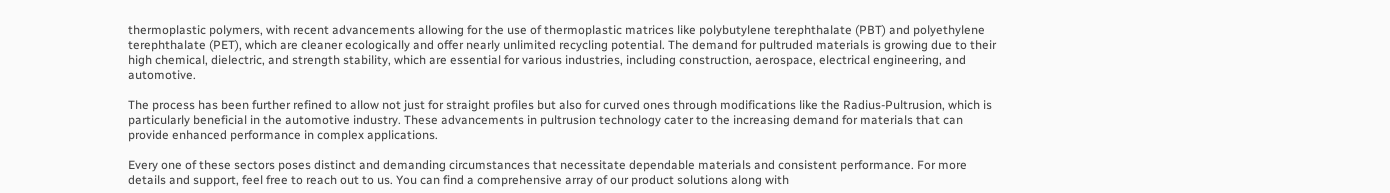thermoplastic polymers, with recent advancements allowing for the use of thermoplastic matrices like polybutylene terephthalate (PBT) and polyethylene terephthalate (PET), which are cleaner ecologically and offer nearly unlimited recycling potential. The demand for pultruded materials is growing due to their high chemical, dielectric, and strength stability, which are essential for various industries, including construction, aerospace, electrical engineering, and automotive.

The process has been further refined to allow not just for straight profiles but also for curved ones through modifications like the Radius-Pultrusion, which is particularly beneficial in the automotive industry. These advancements in pultrusion technology cater to the increasing demand for materials that can provide enhanced performance in complex applications.

Every one of these sectors poses distinct and demanding circumstances that necessitate dependable materials and consistent performance. For more details and support, feel free to reach out to us. You can find a comprehensive array of our product solutions along with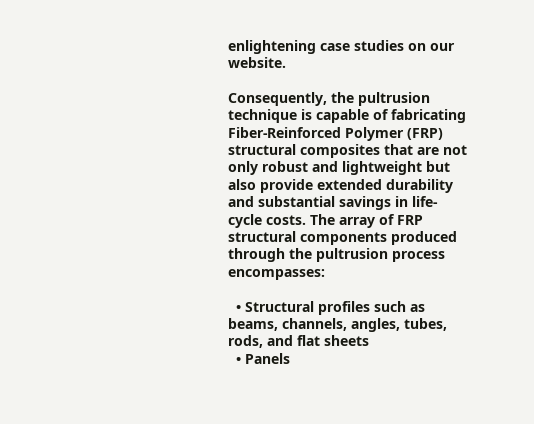enlightening case studies on our website.

Consequently, the pultrusion technique is capable of fabricating Fiber-Reinforced Polymer (FRP) structural composites that are not only robust and lightweight but also provide extended durability and substantial savings in life-cycle costs. The array of FRP structural components produced through the pultrusion process encompasses:

  • Structural profiles such as beams, channels, angles, tubes, rods, and flat sheets
  • Panels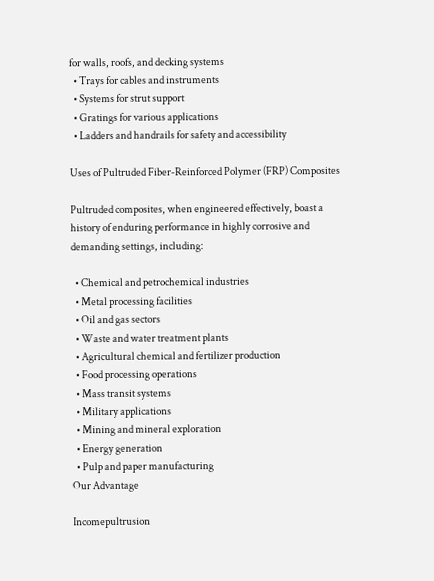for walls, roofs, and decking systems
  • Trays for cables and instruments
  • Systems for strut support
  • Gratings for various applications
  • Ladders and handrails for safety and accessibility

Uses of Pultruded Fiber-Reinforced Polymer (FRP) Composites

Pultruded composites, when engineered effectively, boast a history of enduring performance in highly corrosive and demanding settings, including:

  • Chemical and petrochemical industries
  • Metal processing facilities
  • Oil and gas sectors
  • Waste and water treatment plants
  • Agricultural chemical and fertilizer production
  • Food processing operations
  • Mass transit systems
  • Military applications
  • Mining and mineral exploration
  • Energy generation
  • Pulp and paper manufacturing
Our Advantage

Incomepultrusion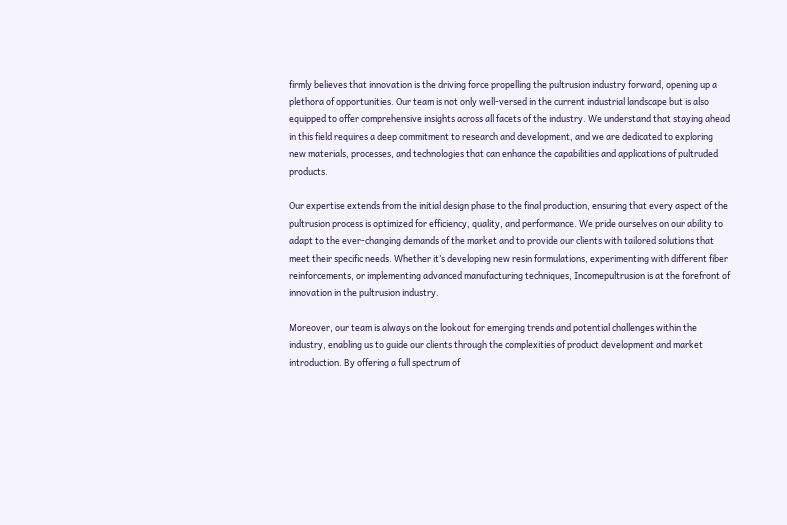firmly believes that innovation is the driving force propelling the pultrusion industry forward, opening up a plethora of opportunities. Our team is not only well-versed in the current industrial landscape but is also equipped to offer comprehensive insights across all facets of the industry. We understand that staying ahead in this field requires a deep commitment to research and development, and we are dedicated to exploring new materials, processes, and technologies that can enhance the capabilities and applications of pultruded products.

Our expertise extends from the initial design phase to the final production, ensuring that every aspect of the pultrusion process is optimized for efficiency, quality, and performance. We pride ourselves on our ability to adapt to the ever-changing demands of the market and to provide our clients with tailored solutions that meet their specific needs. Whether it’s developing new resin formulations, experimenting with different fiber reinforcements, or implementing advanced manufacturing techniques, Incomepultrusion is at the forefront of innovation in the pultrusion industry.

Moreover, our team is always on the lookout for emerging trends and potential challenges within the industry, enabling us to guide our clients through the complexities of product development and market introduction. By offering a full spectrum of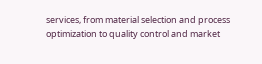services, from material selection and process optimization to quality control and market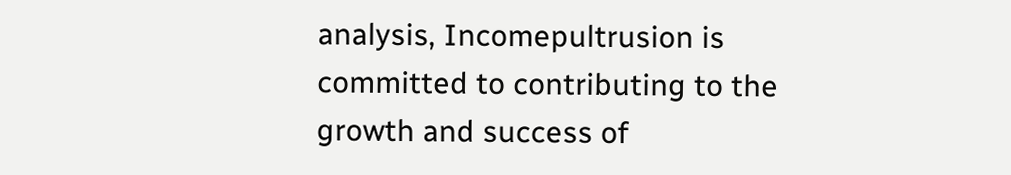analysis, Incomepultrusion is committed to contributing to the growth and success of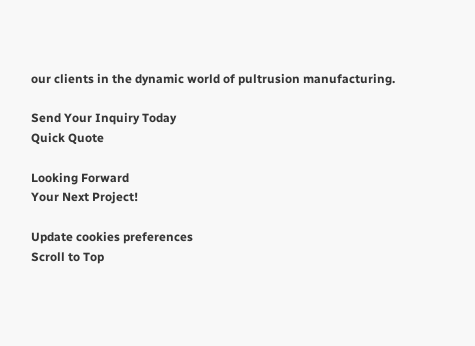our clients in the dynamic world of pultrusion manufacturing.

Send Your Inquiry Today
Quick Quote

Looking Forward
Your Next Project!

Update cookies preferences
Scroll to Top